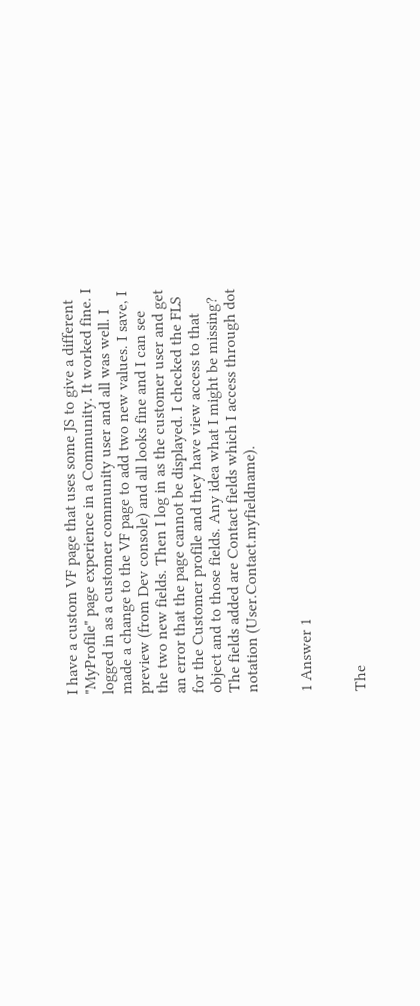I have a custom VF page that uses some JS to give a different "MyProfile" page experience in a Community. It worked fine. I logged in as a customer community user and all was well. I made a change to the VF page to add two new values. I save, I preview (from Dev console) and all looks fine and I can see the two new fields. Then I log in as the customer user and get an error that the page cannot be displayed. I checked the FLS for the Customer profile and they have view access to that object and to those fields. Any idea what I might be missing? The fields added are Contact fields which I access through dot notation (User.Contact.myfieldname).


1 Answer 1


The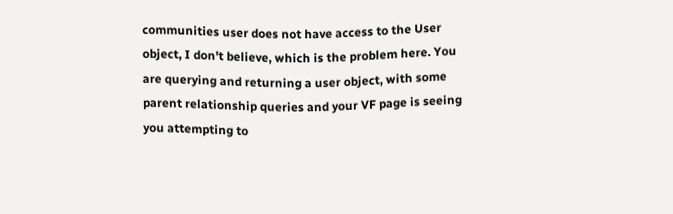communities user does not have access to the User object, I don't believe, which is the problem here. You are querying and returning a user object, with some parent relationship queries and your VF page is seeing you attempting to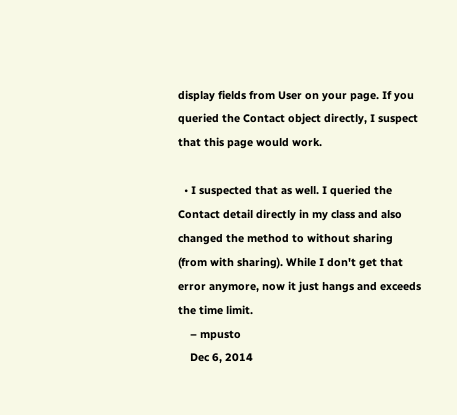display fields from User on your page. If you queried the Contact object directly, I suspect that this page would work.

  • I suspected that as well. I queried the Contact detail directly in my class and also changed the method to without sharing (from with sharing). While I don't get that error anymore, now it just hangs and exceeds the time limit.
    – mpusto
    Dec 6, 2014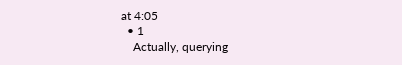at 4:05
  • 1
    Actually, querying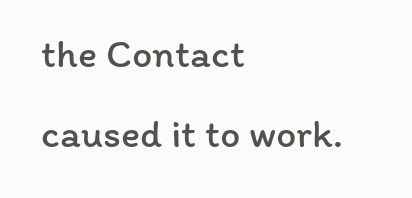the Contact caused it to work.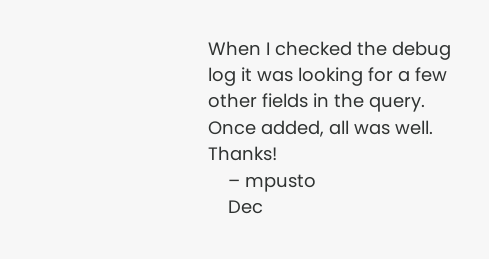When I checked the debug log it was looking for a few other fields in the query. Once added, all was well. Thanks!
    – mpusto
    Dec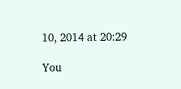10, 2014 at 20:29

You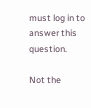must log in to answer this question.

Not the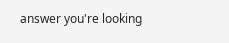answer you're looking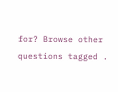for? Browse other questions tagged .